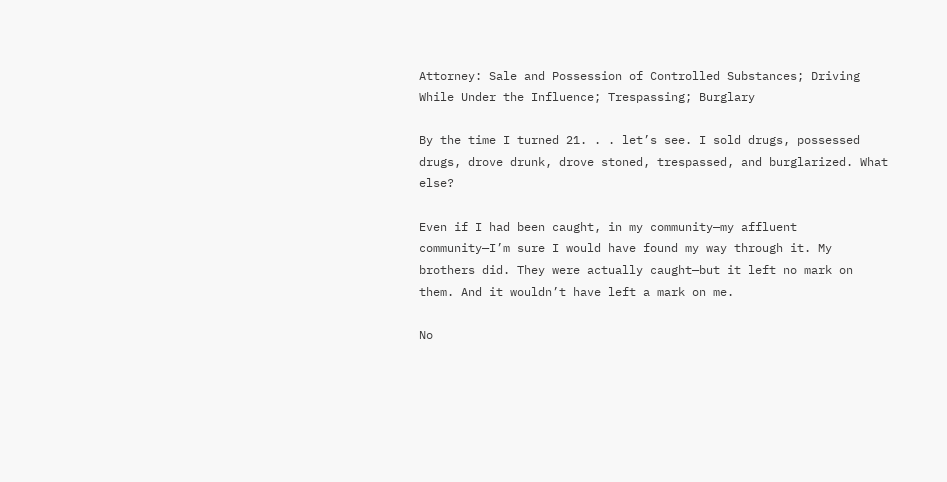Attorney: Sale and Possession of Controlled Substances; Driving While Under the Influence; Trespassing; Burglary

By the time I turned 21. . . let’s see. I sold drugs, possessed drugs, drove drunk, drove stoned, trespassed, and burglarized. What else?

Even if I had been caught, in my community—my affluent community—I’m sure I would have found my way through it. My brothers did. They were actually caught—but it left no mark on them. And it wouldn’t have left a mark on me.

No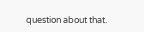question about that.